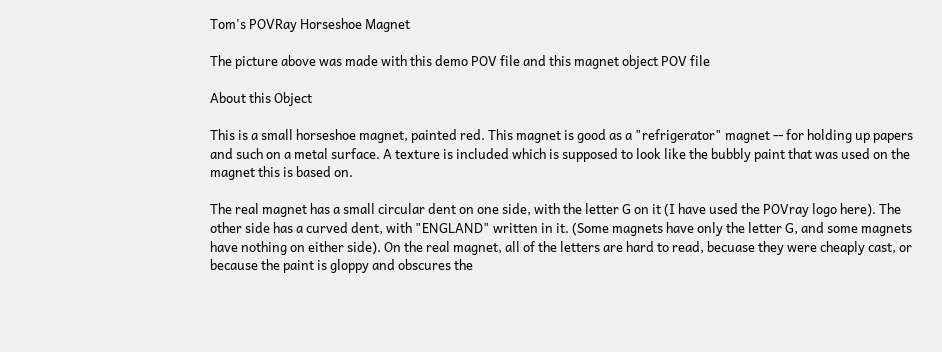Tom's POVRay Horseshoe Magnet

The picture above was made with this demo POV file and this magnet object POV file

About this Object

This is a small horseshoe magnet, painted red. This magnet is good as a "refrigerator" magnet -- for holding up papers and such on a metal surface. A texture is included which is supposed to look like the bubbly paint that was used on the magnet this is based on.

The real magnet has a small circular dent on one side, with the letter G on it (I have used the POVray logo here). The other side has a curved dent, with "ENGLAND" written in it. (Some magnets have only the letter G, and some magnets have nothing on either side). On the real magnet, all of the letters are hard to read, becuase they were cheaply cast, or because the paint is gloppy and obscures the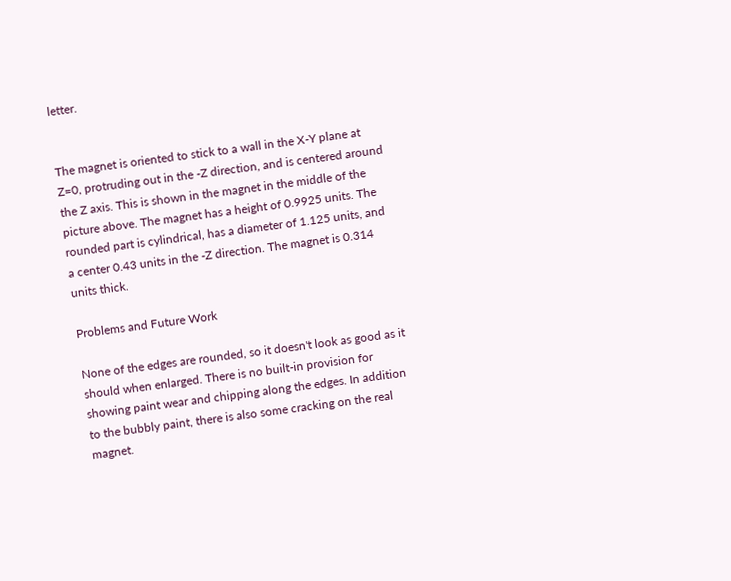letter.


The magnet is oriented to stick to a wall in the X-Y plane at Z=0, protruding out in the -Z direction, and is centered around the Z axis. This is shown in the magnet in the middle of the picture above. The magnet has a height of 0.9925 units. The rounded part is cylindrical, has a diameter of 1.125 units, and a center 0.43 units in the -Z direction. The magnet is 0.314 units thick.

Problems and Future Work

None of the edges are rounded, so it doesn't look as good as it should when enlarged. There is no built-in provision for showing paint wear and chipping along the edges. In addition to the bubbly paint, there is also some cracking on the real magnet.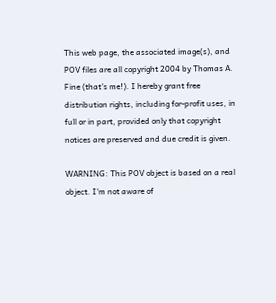This web page, the associated image(s), and POV files are all copyright 2004 by Thomas A. Fine (that's me!). I hereby grant free distribution rights, including for-profit uses, in full or in part, provided only that copyright notices are preserved and due credit is given.

WARNING: This POV object is based on a real object. I'm not aware of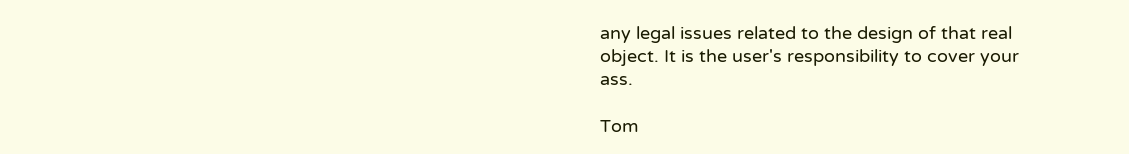any legal issues related to the design of that real object. It is the user's responsibility to cover your ass.

Tom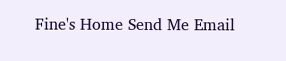Fine's Home Send Me Email